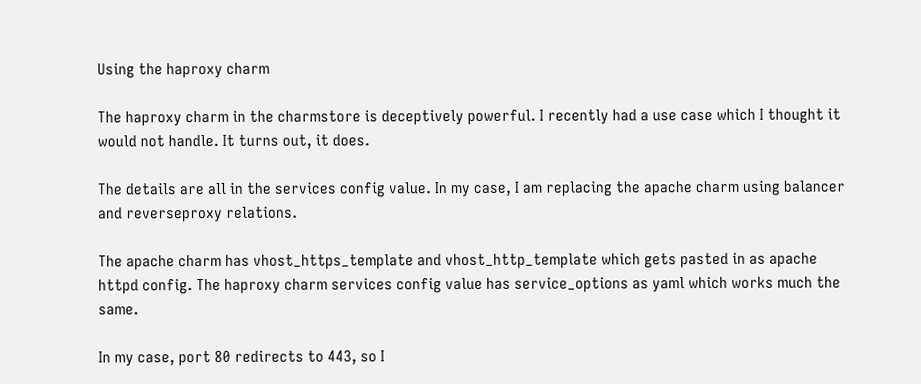Using the haproxy charm

The haproxy charm in the charmstore is deceptively powerful. I recently had a use case which I thought it would not handle. It turns out, it does.

The details are all in the services config value. In my case, I am replacing the apache charm using balancer and reverseproxy relations.

The apache charm has vhost_https_template and vhost_http_template which gets pasted in as apache httpd config. The haproxy charm services config value has service_options as yaml which works much the same.

In my case, port 80 redirects to 443, so I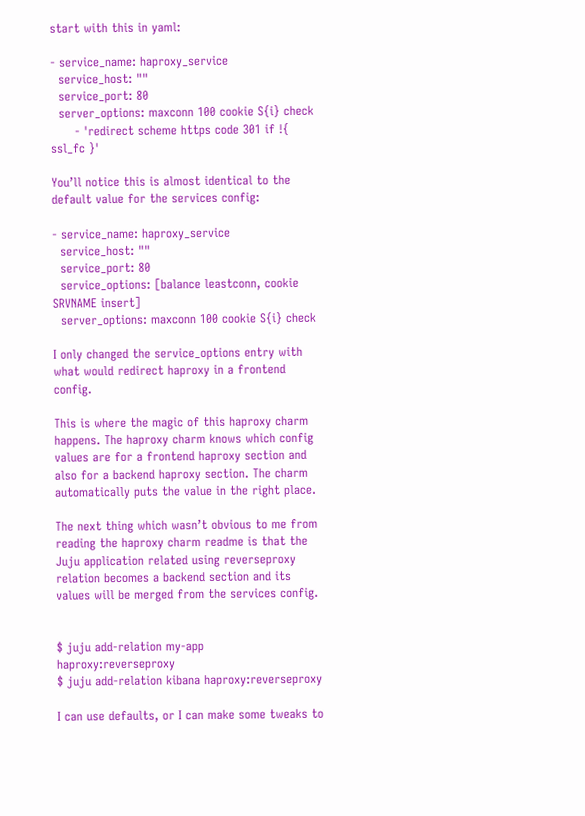start with this in yaml:

- service_name: haproxy_service
  service_host: ""
  service_port: 80
  server_options: maxconn 100 cookie S{i} check
      - 'redirect scheme https code 301 if !{ ssl_fc }'

You’ll notice this is almost identical to the default value for the services config:

- service_name: haproxy_service
  service_host: ""
  service_port: 80
  service_options: [balance leastconn, cookie SRVNAME insert]
  server_options: maxconn 100 cookie S{i} check

I only changed the service_options entry with what would redirect haproxy in a frontend config.

This is where the magic of this haproxy charm happens. The haproxy charm knows which config values are for a frontend haproxy section and also for a backend haproxy section. The charm automatically puts the value in the right place.

The next thing which wasn’t obvious to me from reading the haproxy charm readme is that the Juju application related using reverseproxy relation becomes a backend section and its values will be merged from the services config.


$ juju add-relation my-app haproxy:reverseproxy
$ juju add-relation kibana haproxy:reverseproxy

I can use defaults, or I can make some tweaks to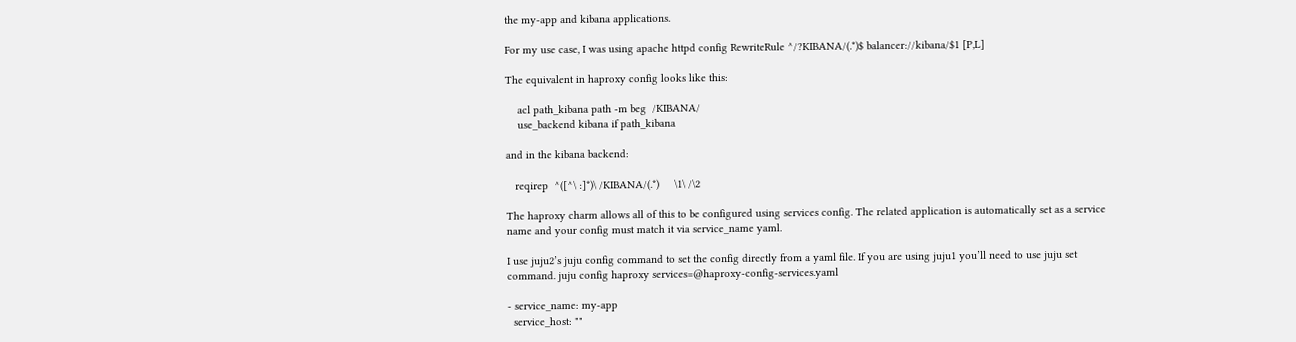the my-app and kibana applications.

For my use case, I was using apache httpd config RewriteRule ^/?KIBANA/(.*)$ balancer://kibana/$1 [P,L]

The equivalent in haproxy config looks like this:

    acl path_kibana path -m beg  /KIBANA/
    use_backend kibana if path_kibana

and in the kibana backend:

   reqirep  ^([^\ :]*)\ /KIBANA/(.*)     \1\ /\2

The haproxy charm allows all of this to be configured using services config. The related application is automatically set as a service name and your config must match it via service_name yaml.

I use juju2’s juju config command to set the config directly from a yaml file. If you are using juju1 you’ll need to use juju set command. juju config haproxy services=@haproxy-config-services.yaml

- service_name: my-app
  service_host: ""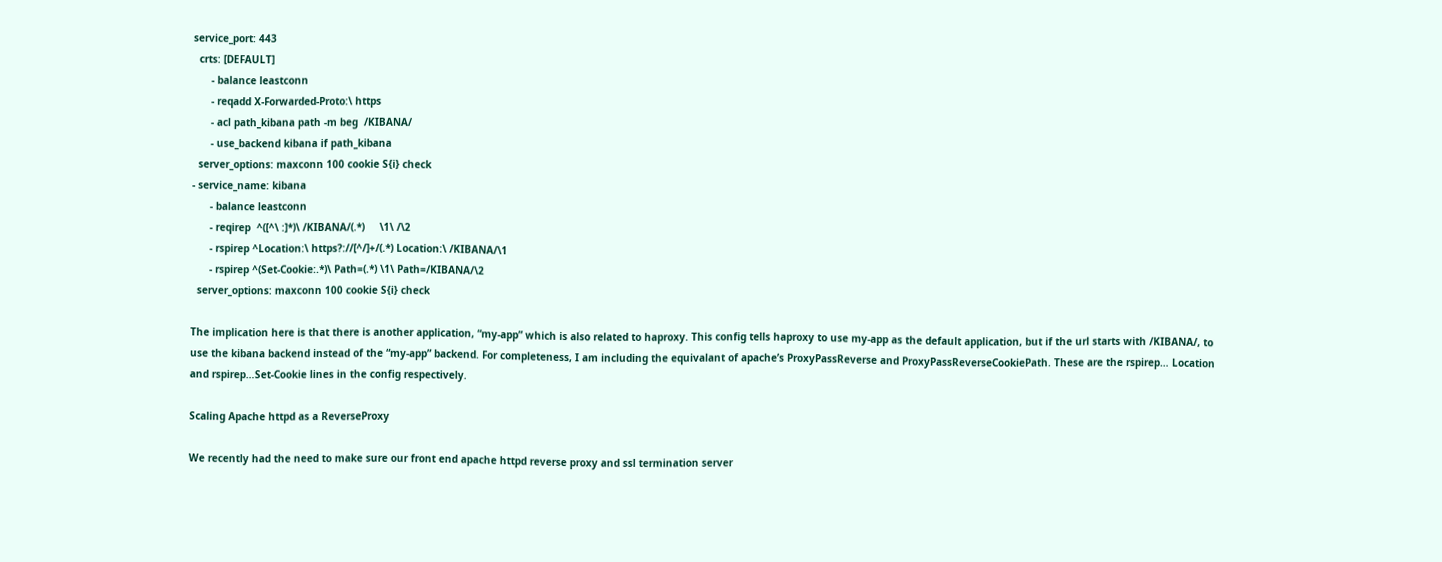service_port: 443
  crts: [DEFAULT]
      - balance leastconn
      - reqadd X-Forwarded-Proto:\ https
      - acl path_kibana path -m beg  /KIBANA/
      - use_backend kibana if path_kibana
  server_options: maxconn 100 cookie S{i} check
- service_name: kibana
      - balance leastconn
      - reqirep  ^([^\ :]*)\ /KIBANA/(.*)     \1\ /\2
      - rspirep ^Location:\ https?://[^/]+/(.*) Location:\ /KIBANA/\1
      - rspirep ^(Set-Cookie:.*)\ Path=(.*) \1\ Path=/KIBANA/\2
  server_options: maxconn 100 cookie S{i} check

The implication here is that there is another application, “my-app” which is also related to haproxy. This config tells haproxy to use my-app as the default application, but if the url starts with /KIBANA/, to use the kibana backend instead of the “my-app” backend. For completeness, I am including the equivalant of apache’s ProxyPassReverse and ProxyPassReverseCookiePath. These are the rspirep… Location and rspirep…Set-Cookie lines in the config respectively.

Scaling Apache httpd as a ReverseProxy

We recently had the need to make sure our front end apache httpd reverse proxy and ssl termination server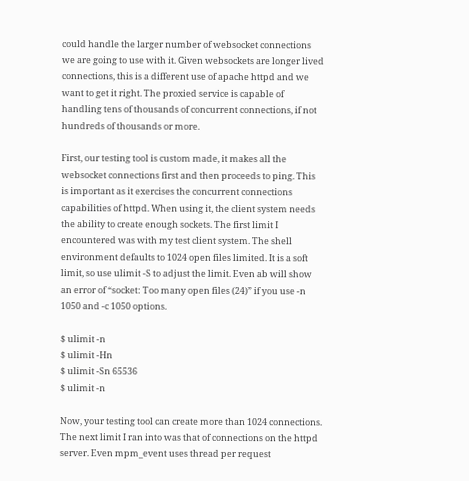could handle the larger number of websocket connections we are going to use with it. Given websockets are longer lived connections, this is a different use of apache httpd and we want to get it right. The proxied service is capable of handling tens of thousands of concurrent connections, if not hundreds of thousands or more.

First, our testing tool is custom made, it makes all the websocket connections first and then proceeds to ping. This is important as it exercises the concurrent connections capabilities of httpd. When using it, the client system needs the ability to create enough sockets. The first limit I encountered was with my test client system. The shell environment defaults to 1024 open files limited. It is a soft limit, so use ulimit -S to adjust the limit. Even ab will show an error of “socket: Too many open files (24)” if you use -n 1050 and -c 1050 options.

$ ulimit -n
$ ulimit -Hn
$ ulimit -Sn 65536
$ ulimit -n

Now, your testing tool can create more than 1024 connections. The next limit I ran into was that of connections on the httpd server. Even mpm_event uses thread per request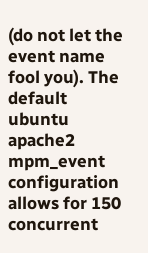(do not let the event name fool you). The default ubuntu apache2 mpm_event configuration allows for 150 concurrent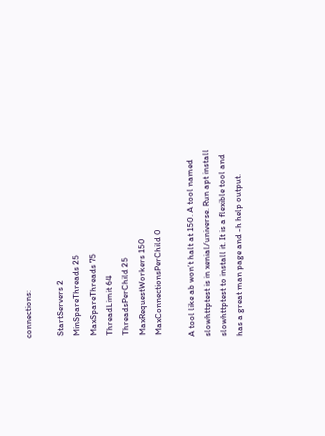connections:

 StartServers 2
 MinSpareThreads 25
 MaxSpareThreads 75
 ThreadLimit 64
 ThreadsPerChild 25
 MaxRequestWorkers 150
 MaxConnectionsPerChild 0

A tool like ab won’t halt at 150. A tool named slowhttptest is in xenial/universe. Run apt install slowhttptest to install it. It is a flexible tool and has a great man page and -h help output.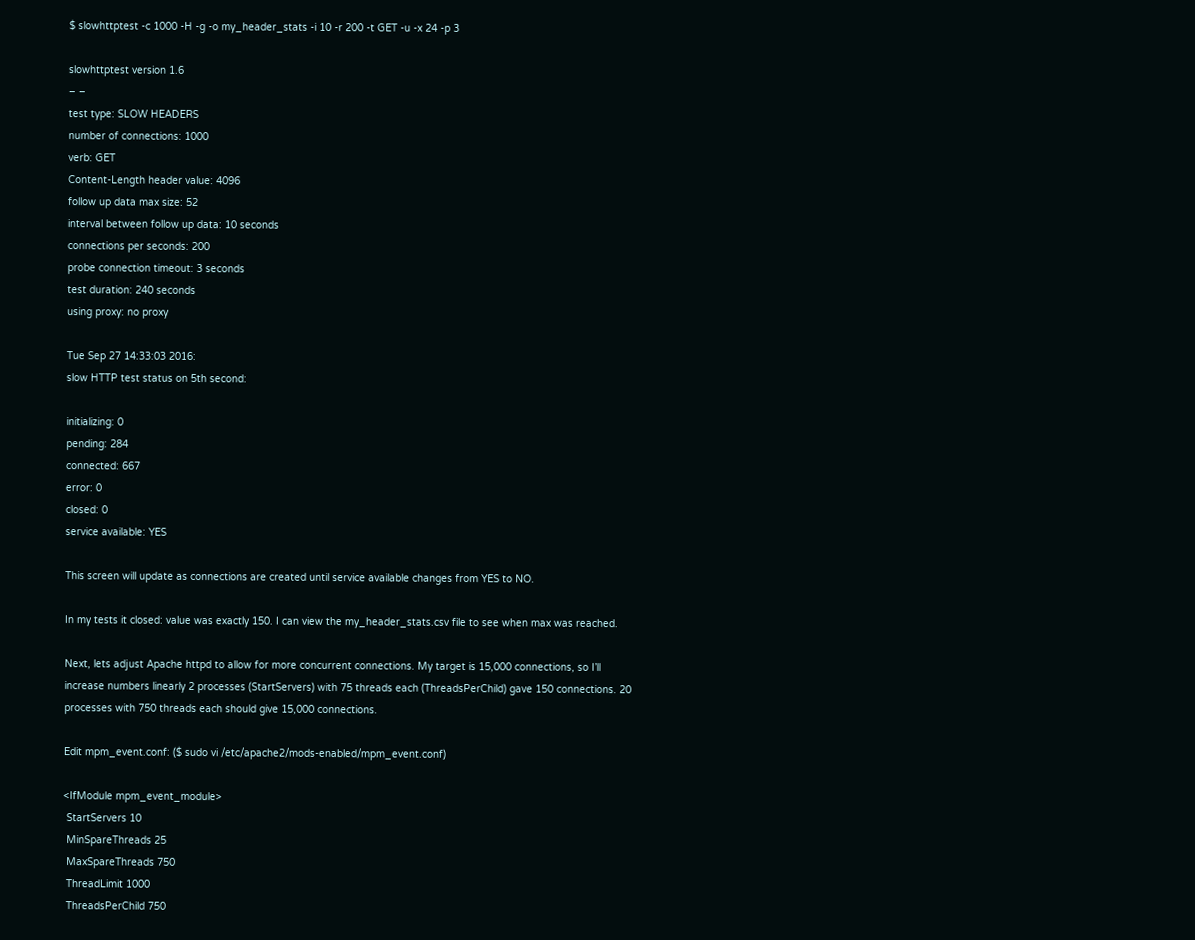$ slowhttptest -c 1000 -H -g -o my_header_stats -i 10 -r 200 -t GET -u -x 24 -p 3

slowhttptest version 1.6
– –
test type: SLOW HEADERS
number of connections: 1000
verb: GET
Content-Length header value: 4096
follow up data max size: 52
interval between follow up data: 10 seconds
connections per seconds: 200
probe connection timeout: 3 seconds
test duration: 240 seconds
using proxy: no proxy

Tue Sep 27 14:33:03 2016:
slow HTTP test status on 5th second:

initializing: 0
pending: 284
connected: 667
error: 0
closed: 0
service available: YES

This screen will update as connections are created until service available changes from YES to NO.

In my tests it closed: value was exactly 150. I can view the my_header_stats.csv file to see when max was reached.

Next, lets adjust Apache httpd to allow for more concurrent connections. My target is 15,000 connections, so I’ll increase numbers linearly 2 processes (StartServers) with 75 threads each (ThreadsPerChild) gave 150 connections. 20 processes with 750 threads each should give 15,000 connections.

Edit mpm_event.conf: ($ sudo vi /etc/apache2/mods-enabled/mpm_event.conf)

<IfModule mpm_event_module>
 StartServers 10
 MinSpareThreads 25
 MaxSpareThreads 750
 ThreadLimit 1000
 ThreadsPerChild 750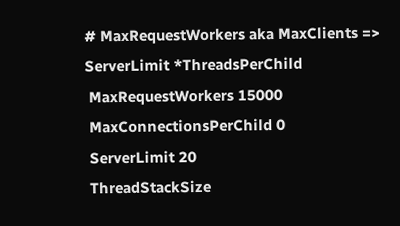# MaxRequestWorkers aka MaxClients => ServerLimit *ThreadsPerChild
 MaxRequestWorkers 15000
 MaxConnectionsPerChild 0
 ServerLimit 20
 ThreadStackSize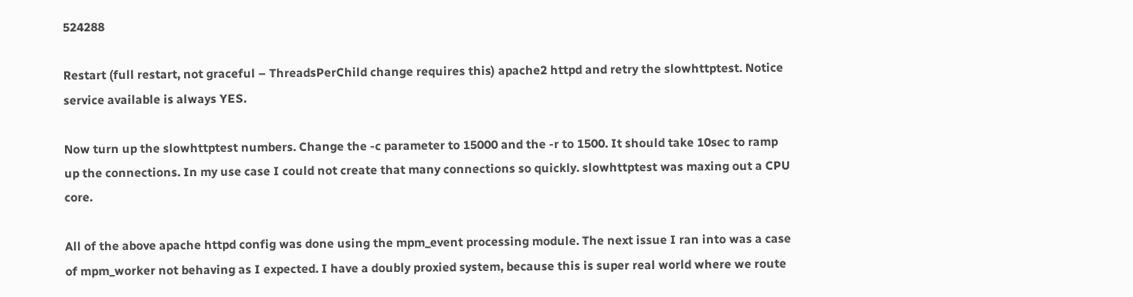524288

Restart (full restart, not graceful – ThreadsPerChild change requires this) apache2 httpd and retry the slowhttptest. Notice service available is always YES.

Now turn up the slowhttptest numbers. Change the -c parameter to 15000 and the -r to 1500. It should take 10sec to ramp up the connections. In my use case I could not create that many connections so quickly. slowhttptest was maxing out a CPU core.

All of the above apache httpd config was done using the mpm_event processing module. The next issue I ran into was a case of mpm_worker not behaving as I expected. I have a doubly proxied system, because this is super real world where we route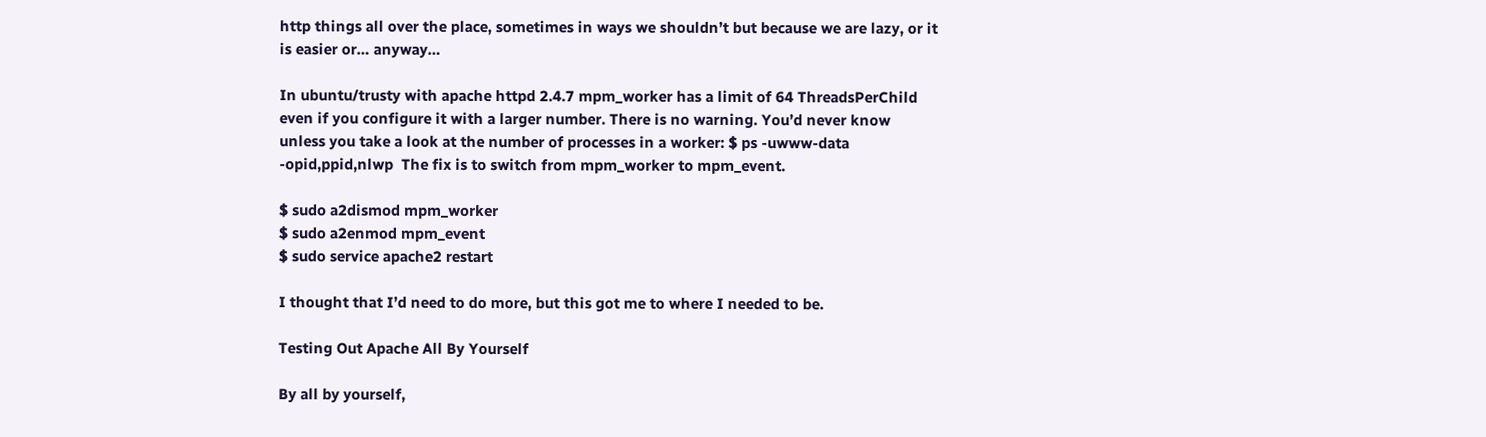http things all over the place, sometimes in ways we shouldn’t but because we are lazy, or it is easier or… anyway…

In ubuntu/trusty with apache httpd 2.4.7 mpm_worker has a limit of 64 ThreadsPerChild even if you configure it with a larger number. There is no warning. You’d never know unless you take a look at the number of processes in a worker: $ ps -uwww-data -opid,ppid,nlwp  The fix is to switch from mpm_worker to mpm_event.

$ sudo a2dismod mpm_worker
$ sudo a2enmod mpm_event
$ sudo service apache2 restart

I thought that I’d need to do more, but this got me to where I needed to be.

Testing Out Apache All By Yourself

By all by yourself,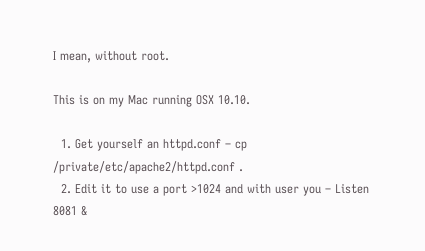I mean, without root.

This is on my Mac running OSX 10.10.

  1. Get yourself an httpd.conf – cp /private/etc/apache2/httpd.conf .
  2. Edit it to use a port >1024 and with user you – Listen 8081 &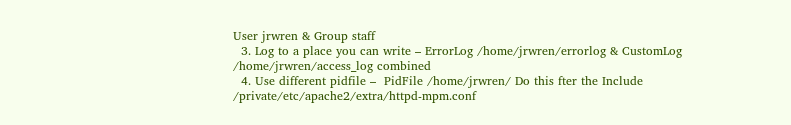User jrwren & Group staff
  3. Log to a place you can write – ErrorLog /home/jrwren/errorlog & CustomLog /home/jrwren/access_log combined
  4. Use different pidfile –  PidFile /home/jrwren/ Do this fter the Include /private/etc/apache2/extra/httpd-mpm.conf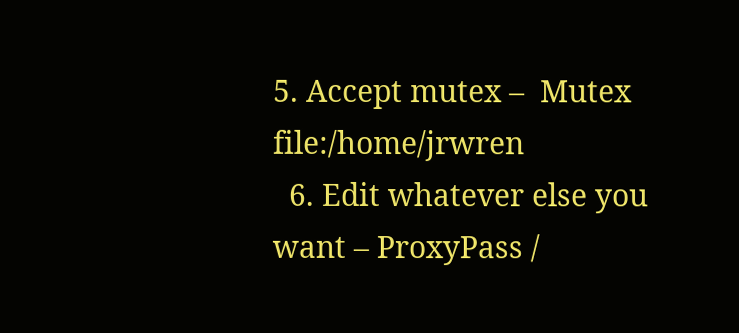5. Accept mutex –  Mutex file:/home/jrwren
  6. Edit whatever else you want – ProxyPass /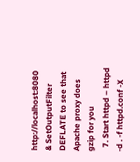http://localhost:8080 & SetOutputFilter DEFLATE to see that Apache proxy does gzip for you
  7. Start httpd – httpd -d . -f httpd.conf -X